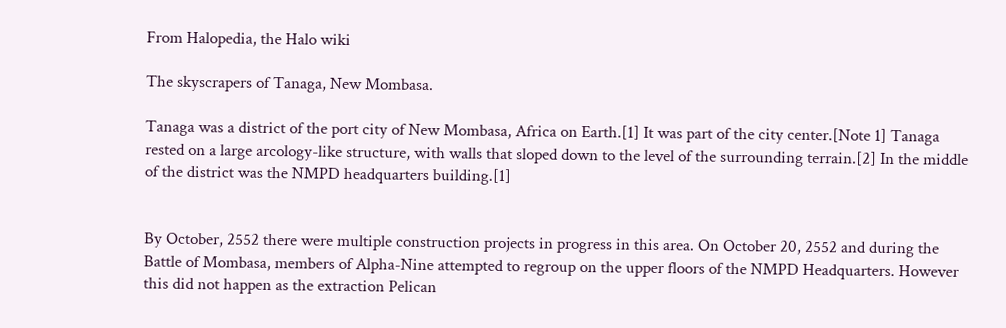From Halopedia, the Halo wiki

The skyscrapers of Tanaga, New Mombasa.

Tanaga was a district of the port city of New Mombasa, Africa on Earth.[1] It was part of the city center.[Note 1] Tanaga rested on a large arcology-like structure, with walls that sloped down to the level of the surrounding terrain.[2] In the middle of the district was the NMPD headquarters building.[1]


By October, 2552 there were multiple construction projects in progress in this area. On October 20, 2552 and during the Battle of Mombasa, members of Alpha-Nine attempted to regroup on the upper floors of the NMPD Headquarters. However this did not happen as the extraction Pelican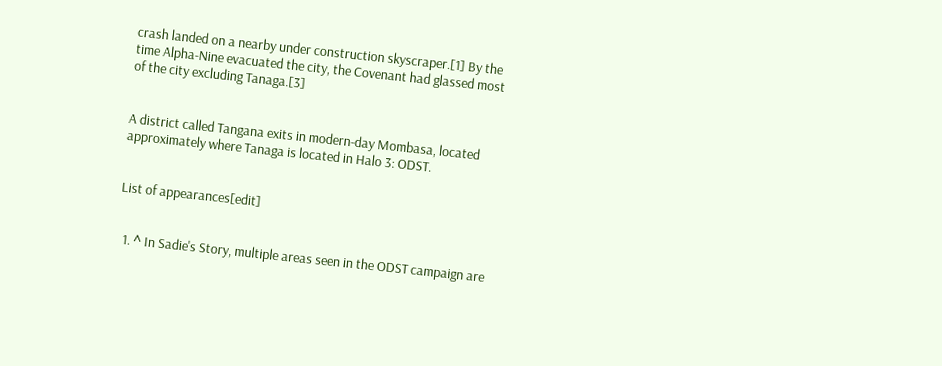crash landed on a nearby under construction skyscraper.[1] By the time Alpha-Nine evacuated the city, the Covenant had glassed most of the city excluding Tanaga.[3]


A district called Tangana exits in modern-day Mombasa, located approximately where Tanaga is located in Halo 3: ODST.


List of appearances[edit]


  1. ^ In Sadie's Story, multiple areas seen in the ODST campaign are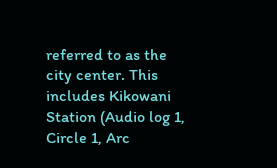referred to as the city center. This includes Kikowani Station (Audio log 1, Circle 1, Arc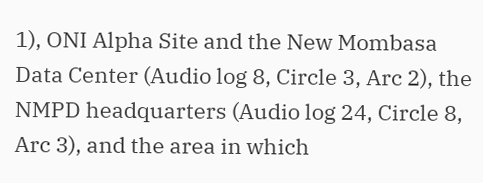1), ONI Alpha Site and the New Mombasa Data Center (Audio log 8, Circle 3, Arc 2), the NMPD headquarters (Audio log 24, Circle 8, Arc 3), and the area in which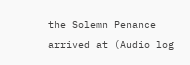the Solemn Penance arrived at (Audio log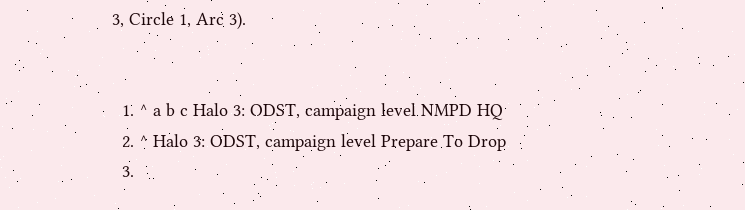3, Circle 1, Arc 3).


  1. ^ a b c Halo 3: ODST, campaign level NMPD HQ
  2. ^ Halo 3: ODST, campaign level Prepare To Drop
  3.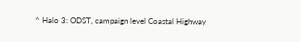^ Halo 3: ODST, campaign level Coastal Highway